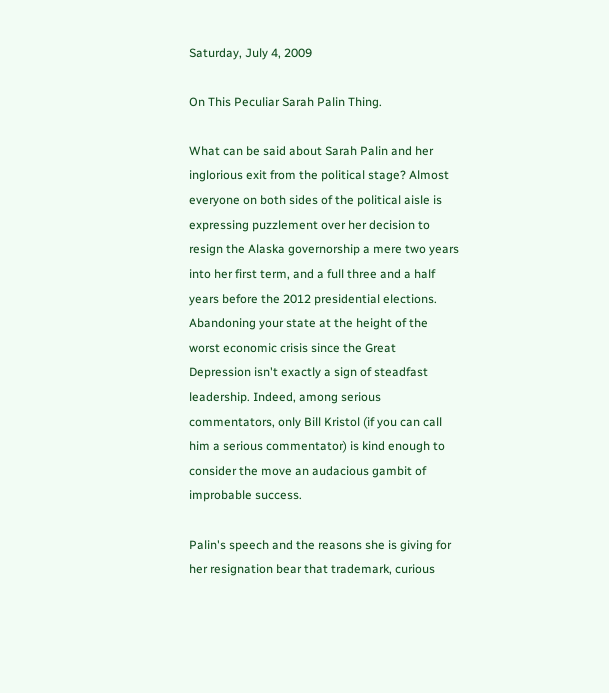Saturday, July 4, 2009

On This Peculiar Sarah Palin Thing.

What can be said about Sarah Palin and her inglorious exit from the political stage? Almost everyone on both sides of the political aisle is expressing puzzlement over her decision to resign the Alaska governorship a mere two years into her first term, and a full three and a half years before the 2012 presidential elections. Abandoning your state at the height of the worst economic crisis since the Great Depression isn't exactly a sign of steadfast leadership. Indeed, among serious commentators, only Bill Kristol (if you can call him a serious commentator) is kind enough to consider the move an audacious gambit of improbable success.

Palin's speech and the reasons she is giving for her resignation bear that trademark, curious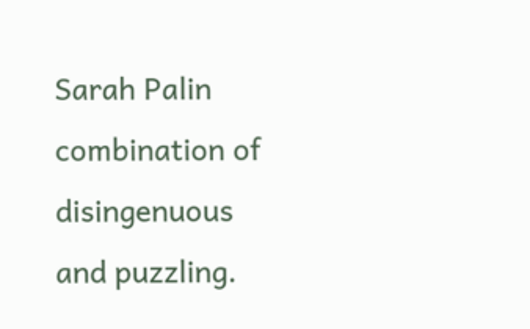Sarah Palin combination of disingenuous and puzzling.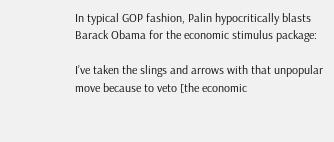In typical GOP fashion, Palin hypocritically blasts Barack Obama for the economic stimulus package:

I’ve taken the slings and arrows with that unpopular move because to veto [the economic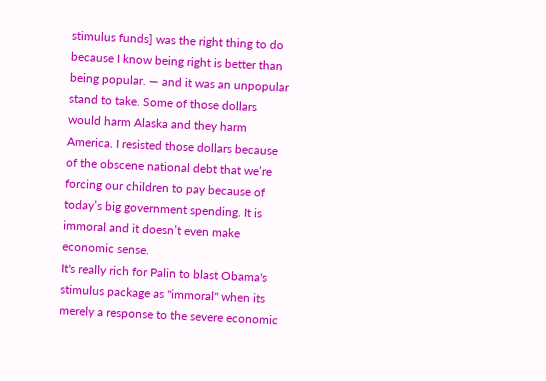stimulus funds] was the right thing to do because I know being right is better than being popular. — and it was an unpopular stand to take. Some of those dollars would harm Alaska and they harm America. I resisted those dollars because of the obscene national debt that we’re forcing our children to pay because of today’s big government spending. It is immoral and it doesn’t even make economic sense.
It's really rich for Palin to blast Obama's stimulus package as "immoral" when its merely a response to the severe economic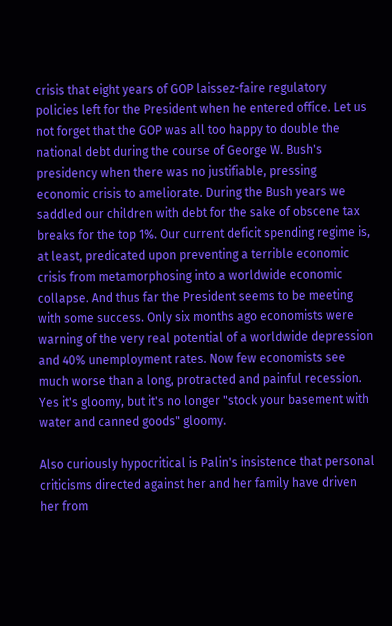crisis that eight years of GOP laissez-faire regulatory policies left for the President when he entered office. Let us not forget that the GOP was all too happy to double the national debt during the course of George W. Bush's presidency when there was no justifiable, pressing economic crisis to ameliorate. During the Bush years we saddled our children with debt for the sake of obscene tax breaks for the top 1%. Our current deficit spending regime is, at least, predicated upon preventing a terrible economic crisis from metamorphosing into a worldwide economic collapse. And thus far the President seems to be meeting with some success. Only six months ago economists were warning of the very real potential of a worldwide depression and 40% unemployment rates. Now few economists see much worse than a long, protracted and painful recession. Yes it's gloomy, but it's no longer "stock your basement with water and canned goods" gloomy.

Also curiously hypocritical is Palin's insistence that personal criticisms directed against her and her family have driven her from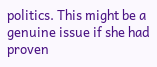politics. This might be a genuine issue if she had proven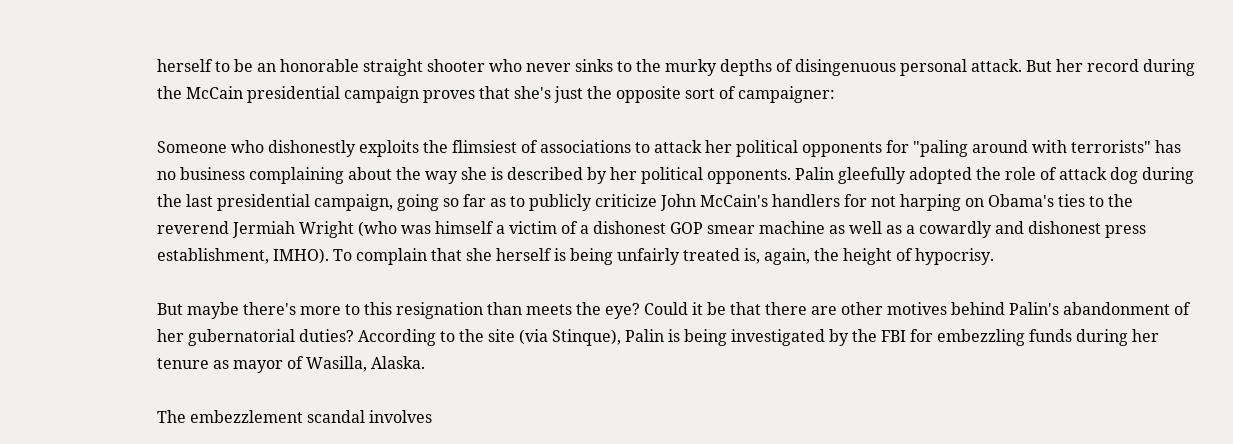herself to be an honorable straight shooter who never sinks to the murky depths of disingenuous personal attack. But her record during the McCain presidential campaign proves that she's just the opposite sort of campaigner:

Someone who dishonestly exploits the flimsiest of associations to attack her political opponents for "paling around with terrorists" has no business complaining about the way she is described by her political opponents. Palin gleefully adopted the role of attack dog during the last presidential campaign, going so far as to publicly criticize John McCain's handlers for not harping on Obama's ties to the reverend Jermiah Wright (who was himself a victim of a dishonest GOP smear machine as well as a cowardly and dishonest press establishment, IMHO). To complain that she herself is being unfairly treated is, again, the height of hypocrisy.

But maybe there's more to this resignation than meets the eye? Could it be that there are other motives behind Palin's abandonment of her gubernatorial duties? According to the site (via Stinque), Palin is being investigated by the FBI for embezzling funds during her tenure as mayor of Wasilla, Alaska.

The embezzlement scandal involves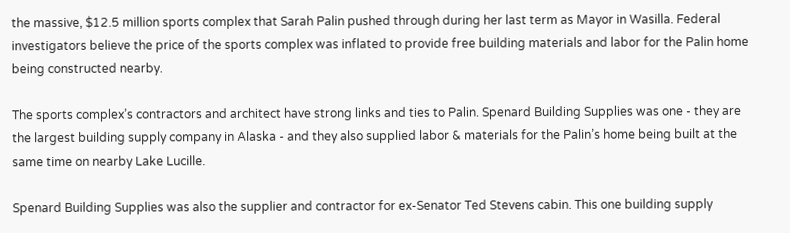the massive, $12.5 million sports complex that Sarah Palin pushed through during her last term as Mayor in Wasilla. Federal investigators believe the price of the sports complex was inflated to provide free building materials and labor for the Palin home being constructed nearby.

The sports complex’s contractors and architect have strong links and ties to Palin. Spenard Building Supplies was one - they are the largest building supply company in Alaska - and they also supplied labor & materials for the Palin’s home being built at the same time on nearby Lake Lucille.

Spenard Building Supplies was also the supplier and contractor for ex-Senator Ted Stevens cabin. This one building supply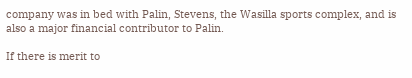company was in bed with Palin, Stevens, the Wasilla sports complex, and is also a major financial contributor to Palin.

If there is merit to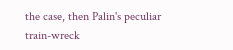the case, then Palin's peculiar train-wreck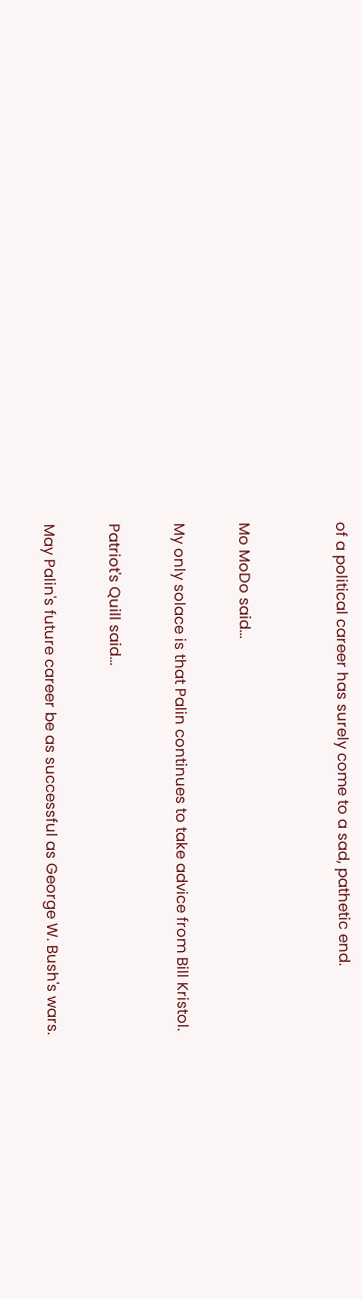of a political career has surely come to a sad, pathetic end.


Mo MoDo said...

My only solace is that Palin continues to take advice from Bill Kristol.

Patriot's Quill said...

May Palin's future career be as successful as George W. Bush's wars.